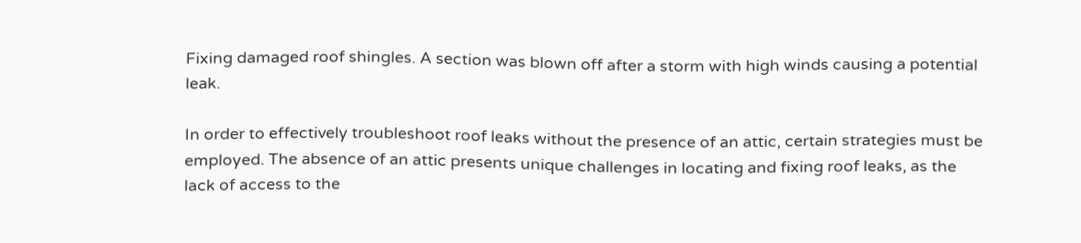Fixing damaged roof shingles. A section was blown off after a storm with high winds causing a potential leak.

In order to effectively troubleshoot roof leaks without the presence of an attic, certain strategies must be employed. The absence of an attic presents unique challenges in locating and fixing roof leaks, as the lack of access to the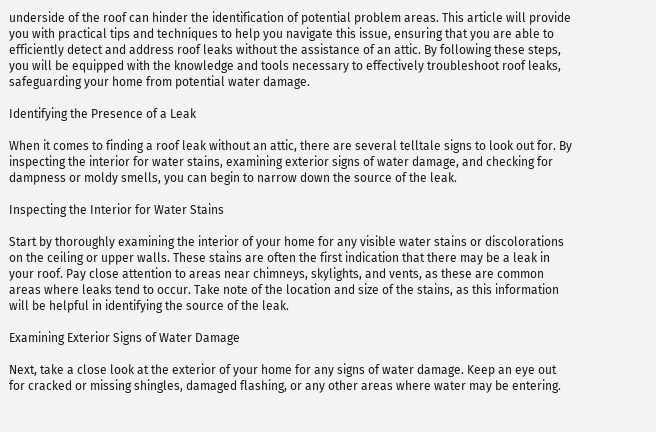underside of the roof can hinder the identification of potential problem areas. This article will provide you with practical tips and techniques to help you navigate this issue, ensuring that you are able to efficiently detect and address roof leaks without the assistance of an attic. By following these steps, you will be equipped with the knowledge and tools necessary to effectively troubleshoot roof leaks, safeguarding your home from potential water damage.

Identifying the Presence of a Leak

When it comes to finding a roof leak without an attic, there are several telltale signs to look out for. By inspecting the interior for water stains, examining exterior signs of water damage, and checking for dampness or moldy smells, you can begin to narrow down the source of the leak.

Inspecting the Interior for Water Stains

Start by thoroughly examining the interior of your home for any visible water stains or discolorations on the ceiling or upper walls. These stains are often the first indication that there may be a leak in your roof. Pay close attention to areas near chimneys, skylights, and vents, as these are common areas where leaks tend to occur. Take note of the location and size of the stains, as this information will be helpful in identifying the source of the leak.

Examining Exterior Signs of Water Damage

Next, take a close look at the exterior of your home for any signs of water damage. Keep an eye out for cracked or missing shingles, damaged flashing, or any other areas where water may be entering.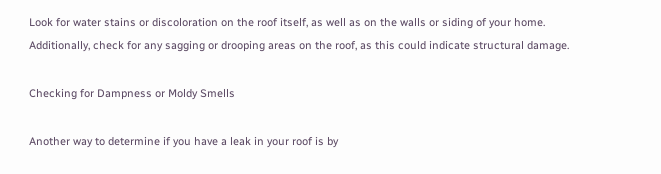Look for water stains or discoloration on the roof itself, as well as on the walls or siding of your home. Additionally, check for any sagging or drooping areas on the roof, as this could indicate structural damage.

Checking for Dampness or Moldy Smells

Another way to determine if you have a leak in your roof is by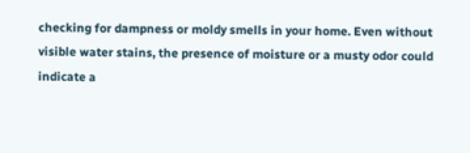checking for dampness or moldy smells in your home. Even without visible water stains, the presence of moisture or a musty odor could indicate a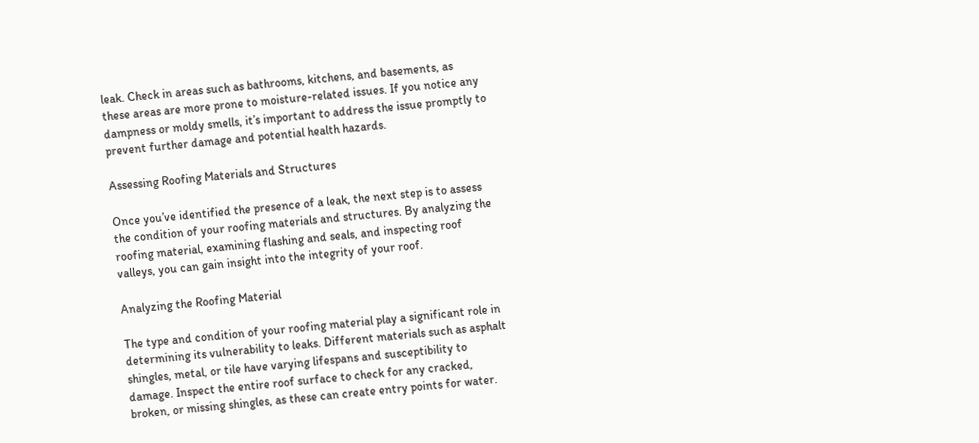leak. Check in areas such as bathrooms, kitchens, and basements, as these areas are more prone to moisture-related issues. If you notice any dampness or moldy smells, it’s important to address the issue promptly to prevent further damage and potential health hazards.

Assessing Roofing Materials and Structures

Once you’ve identified the presence of a leak, the next step is to assess the condition of your roofing materials and structures. By analyzing the roofing material, examining flashing and seals, and inspecting roof valleys, you can gain insight into the integrity of your roof.

Analyzing the Roofing Material

The type and condition of your roofing material play a significant role in determining its vulnerability to leaks. Different materials such as asphalt shingles, metal, or tile have varying lifespans and susceptibility to damage. Inspect the entire roof surface to check for any cracked, broken, or missing shingles, as these can create entry points for water.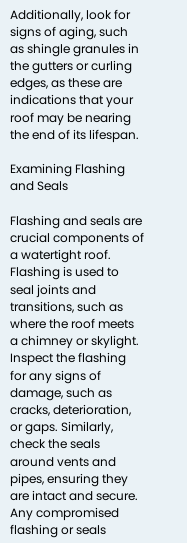Additionally, look for signs of aging, such as shingle granules in the gutters or curling edges, as these are indications that your roof may be nearing the end of its lifespan.

Examining Flashing and Seals

Flashing and seals are crucial components of a watertight roof. Flashing is used to seal joints and transitions, such as where the roof meets a chimney or skylight. Inspect the flashing for any signs of damage, such as cracks, deterioration, or gaps. Similarly, check the seals around vents and pipes, ensuring they are intact and secure. Any compromised flashing or seals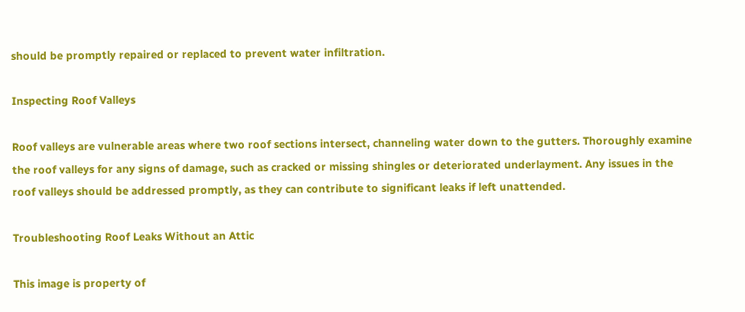should be promptly repaired or replaced to prevent water infiltration.

Inspecting Roof Valleys

Roof valleys are vulnerable areas where two roof sections intersect, channeling water down to the gutters. Thoroughly examine the roof valleys for any signs of damage, such as cracked or missing shingles or deteriorated underlayment. Any issues in the roof valleys should be addressed promptly, as they can contribute to significant leaks if left unattended.

Troubleshooting Roof Leaks Without an Attic

This image is property of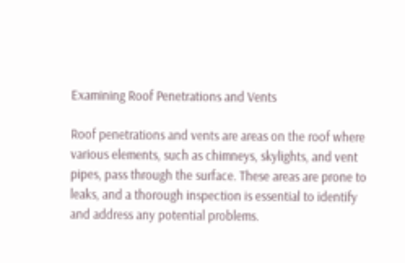Examining Roof Penetrations and Vents

Roof penetrations and vents are areas on the roof where various elements, such as chimneys, skylights, and vent pipes, pass through the surface. These areas are prone to leaks, and a thorough inspection is essential to identify and address any potential problems.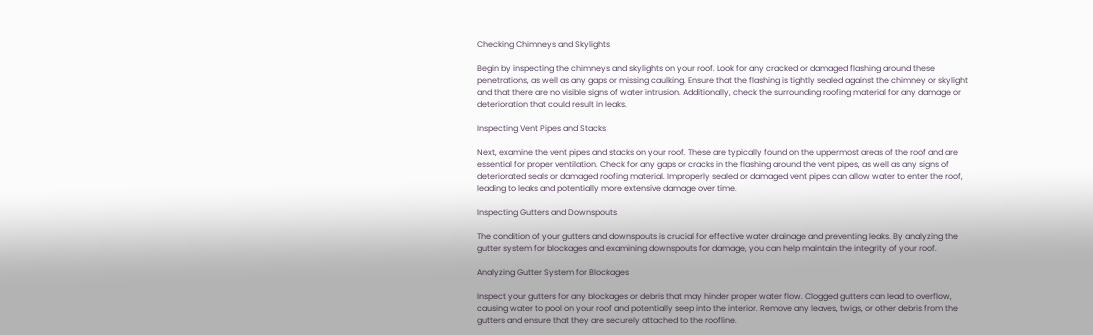Checking Chimneys and Skylights

Begin by inspecting the chimneys and skylights on your roof. Look for any cracked or damaged flashing around these penetrations, as well as any gaps or missing caulking. Ensure that the flashing is tightly sealed against the chimney or skylight and that there are no visible signs of water intrusion. Additionally, check the surrounding roofing material for any damage or deterioration that could result in leaks.

Inspecting Vent Pipes and Stacks

Next, examine the vent pipes and stacks on your roof. These are typically found on the uppermost areas of the roof and are essential for proper ventilation. Check for any gaps or cracks in the flashing around the vent pipes, as well as any signs of deteriorated seals or damaged roofing material. Improperly sealed or damaged vent pipes can allow water to enter the roof, leading to leaks and potentially more extensive damage over time.

Inspecting Gutters and Downspouts

The condition of your gutters and downspouts is crucial for effective water drainage and preventing leaks. By analyzing the gutter system for blockages and examining downspouts for damage, you can help maintain the integrity of your roof.

Analyzing Gutter System for Blockages

Inspect your gutters for any blockages or debris that may hinder proper water flow. Clogged gutters can lead to overflow, causing water to pool on your roof and potentially seep into the interior. Remove any leaves, twigs, or other debris from the gutters and ensure that they are securely attached to the roofline.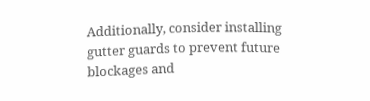Additionally, consider installing gutter guards to prevent future blockages and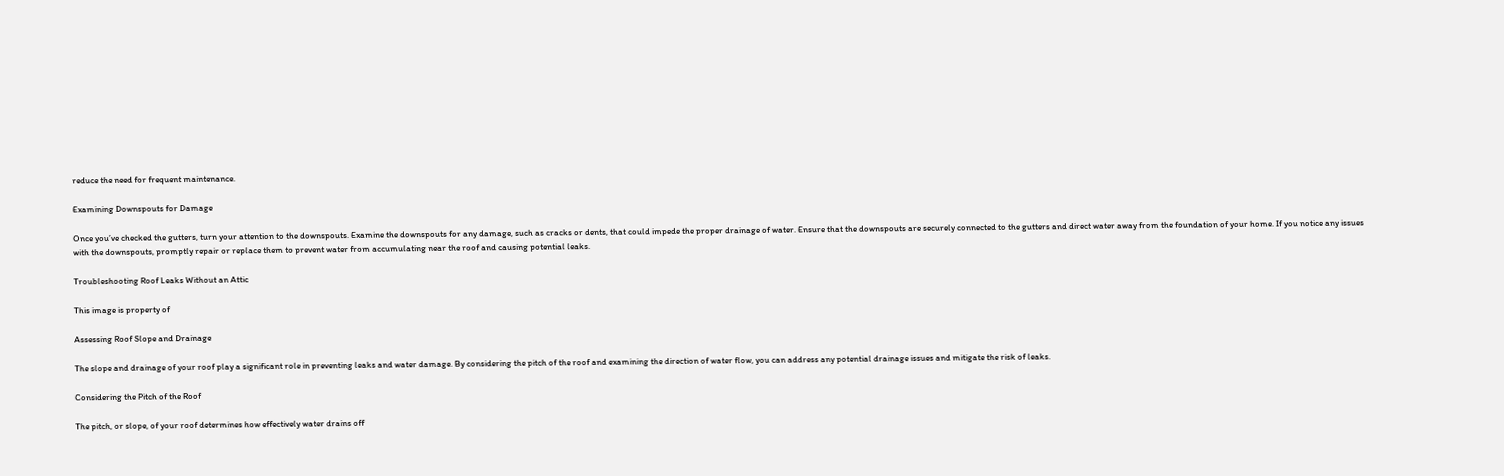reduce the need for frequent maintenance.

Examining Downspouts for Damage

Once you’ve checked the gutters, turn your attention to the downspouts. Examine the downspouts for any damage, such as cracks or dents, that could impede the proper drainage of water. Ensure that the downspouts are securely connected to the gutters and direct water away from the foundation of your home. If you notice any issues with the downspouts, promptly repair or replace them to prevent water from accumulating near the roof and causing potential leaks.

Troubleshooting Roof Leaks Without an Attic

This image is property of

Assessing Roof Slope and Drainage

The slope and drainage of your roof play a significant role in preventing leaks and water damage. By considering the pitch of the roof and examining the direction of water flow, you can address any potential drainage issues and mitigate the risk of leaks.

Considering the Pitch of the Roof

The pitch, or slope, of your roof determines how effectively water drains off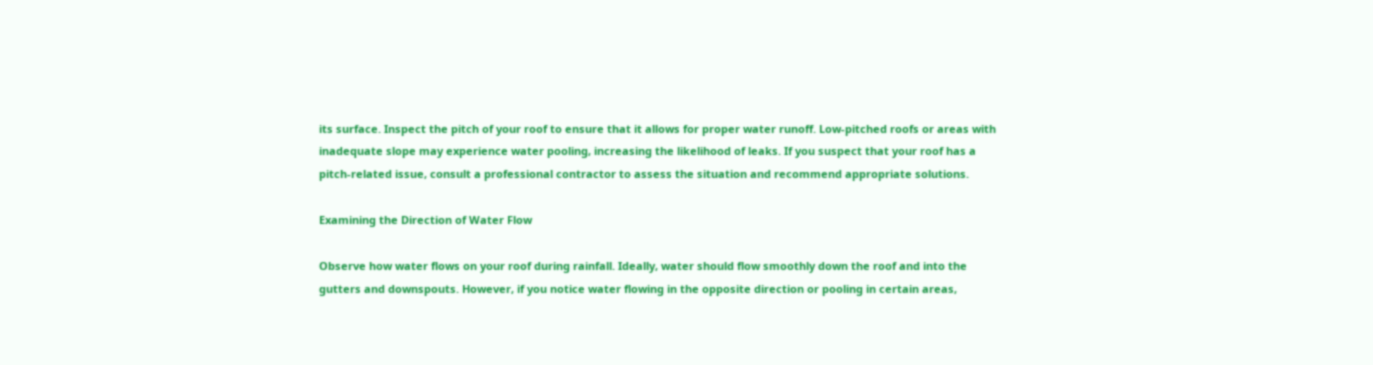its surface. Inspect the pitch of your roof to ensure that it allows for proper water runoff. Low-pitched roofs or areas with inadequate slope may experience water pooling, increasing the likelihood of leaks. If you suspect that your roof has a pitch-related issue, consult a professional contractor to assess the situation and recommend appropriate solutions.

Examining the Direction of Water Flow

Observe how water flows on your roof during rainfall. Ideally, water should flow smoothly down the roof and into the gutters and downspouts. However, if you notice water flowing in the opposite direction or pooling in certain areas,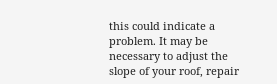this could indicate a problem. It may be necessary to adjust the slope of your roof, repair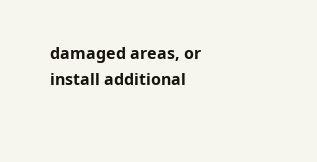damaged areas, or install additional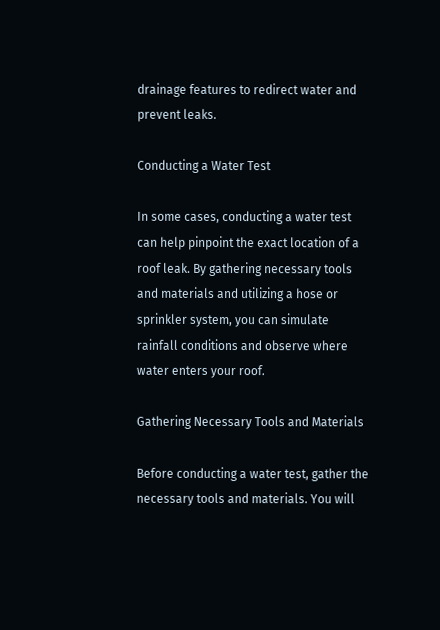drainage features to redirect water and prevent leaks.

Conducting a Water Test

In some cases, conducting a water test can help pinpoint the exact location of a roof leak. By gathering necessary tools and materials and utilizing a hose or sprinkler system, you can simulate rainfall conditions and observe where water enters your roof.

Gathering Necessary Tools and Materials

Before conducting a water test, gather the necessary tools and materials. You will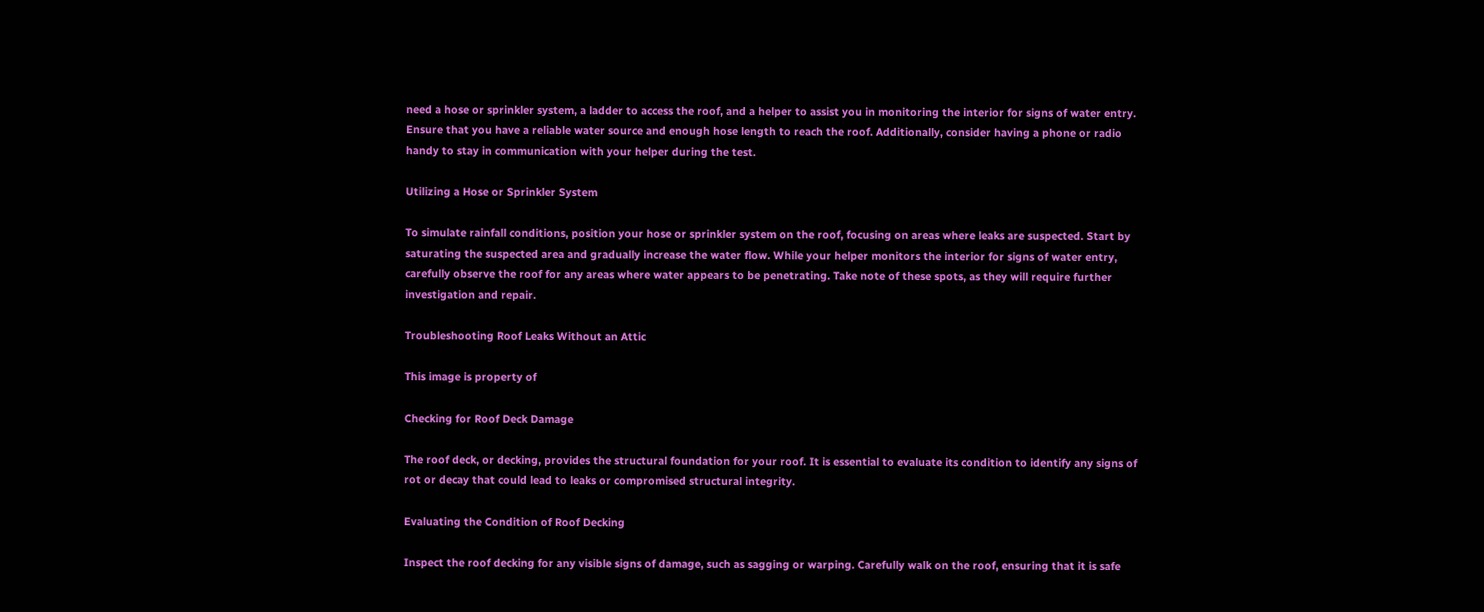need a hose or sprinkler system, a ladder to access the roof, and a helper to assist you in monitoring the interior for signs of water entry. Ensure that you have a reliable water source and enough hose length to reach the roof. Additionally, consider having a phone or radio handy to stay in communication with your helper during the test.

Utilizing a Hose or Sprinkler System

To simulate rainfall conditions, position your hose or sprinkler system on the roof, focusing on areas where leaks are suspected. Start by saturating the suspected area and gradually increase the water flow. While your helper monitors the interior for signs of water entry, carefully observe the roof for any areas where water appears to be penetrating. Take note of these spots, as they will require further investigation and repair.

Troubleshooting Roof Leaks Without an Attic

This image is property of

Checking for Roof Deck Damage

The roof deck, or decking, provides the structural foundation for your roof. It is essential to evaluate its condition to identify any signs of rot or decay that could lead to leaks or compromised structural integrity.

Evaluating the Condition of Roof Decking

Inspect the roof decking for any visible signs of damage, such as sagging or warping. Carefully walk on the roof, ensuring that it is safe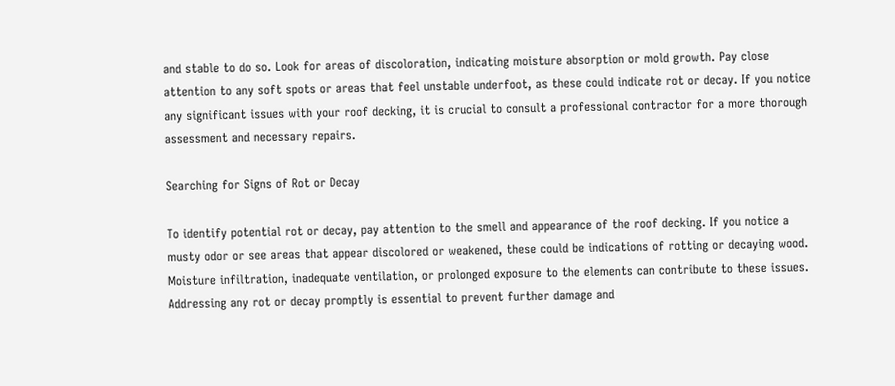and stable to do so. Look for areas of discoloration, indicating moisture absorption or mold growth. Pay close attention to any soft spots or areas that feel unstable underfoot, as these could indicate rot or decay. If you notice any significant issues with your roof decking, it is crucial to consult a professional contractor for a more thorough assessment and necessary repairs.

Searching for Signs of Rot or Decay

To identify potential rot or decay, pay attention to the smell and appearance of the roof decking. If you notice a musty odor or see areas that appear discolored or weakened, these could be indications of rotting or decaying wood. Moisture infiltration, inadequate ventilation, or prolonged exposure to the elements can contribute to these issues. Addressing any rot or decay promptly is essential to prevent further damage and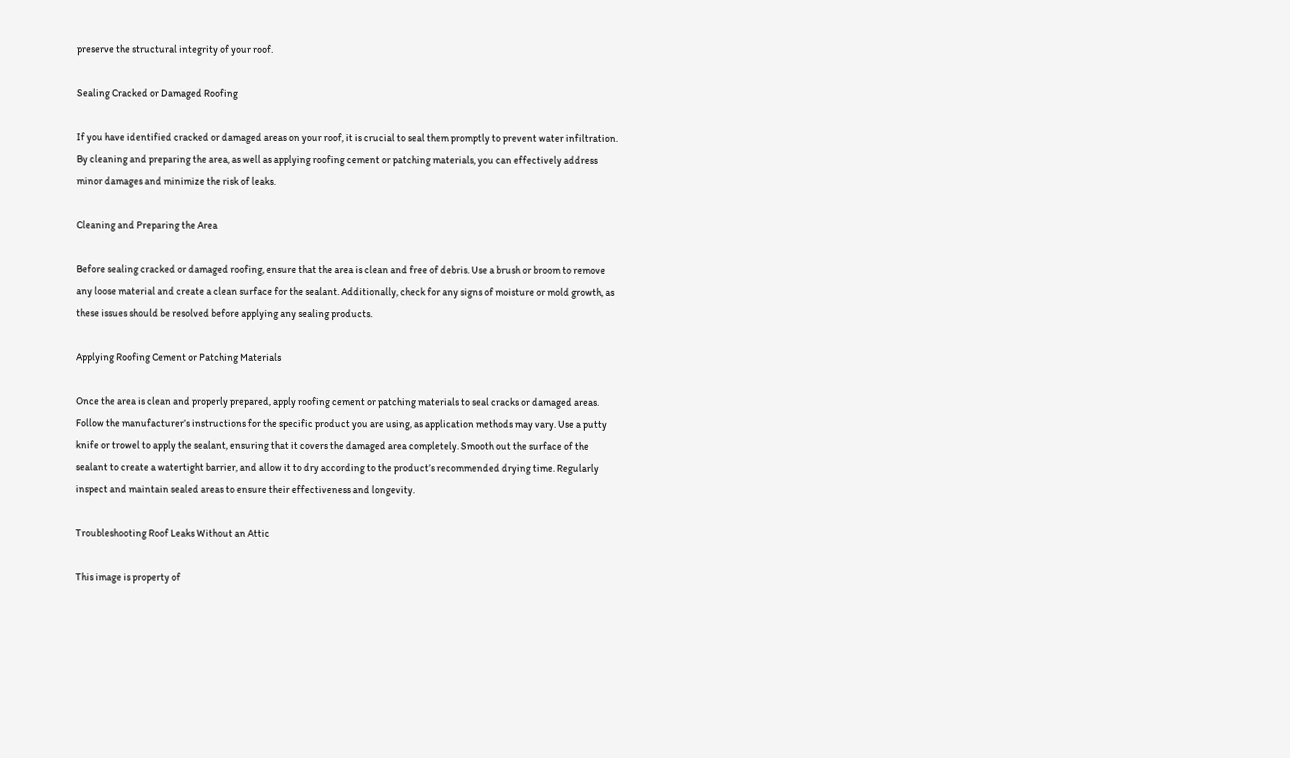preserve the structural integrity of your roof.

Sealing Cracked or Damaged Roofing

If you have identified cracked or damaged areas on your roof, it is crucial to seal them promptly to prevent water infiltration. By cleaning and preparing the area, as well as applying roofing cement or patching materials, you can effectively address minor damages and minimize the risk of leaks.

Cleaning and Preparing the Area

Before sealing cracked or damaged roofing, ensure that the area is clean and free of debris. Use a brush or broom to remove any loose material and create a clean surface for the sealant. Additionally, check for any signs of moisture or mold growth, as these issues should be resolved before applying any sealing products.

Applying Roofing Cement or Patching Materials

Once the area is clean and properly prepared, apply roofing cement or patching materials to seal cracks or damaged areas. Follow the manufacturer’s instructions for the specific product you are using, as application methods may vary. Use a putty knife or trowel to apply the sealant, ensuring that it covers the damaged area completely. Smooth out the surface of the sealant to create a watertight barrier, and allow it to dry according to the product’s recommended drying time. Regularly inspect and maintain sealed areas to ensure their effectiveness and longevity.

Troubleshooting Roof Leaks Without an Attic

This image is property of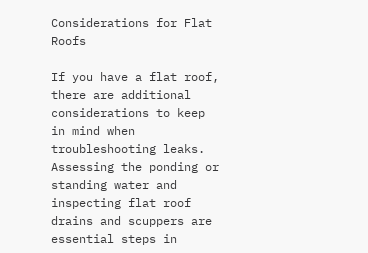Considerations for Flat Roofs

If you have a flat roof, there are additional considerations to keep in mind when troubleshooting leaks. Assessing the ponding or standing water and inspecting flat roof drains and scuppers are essential steps in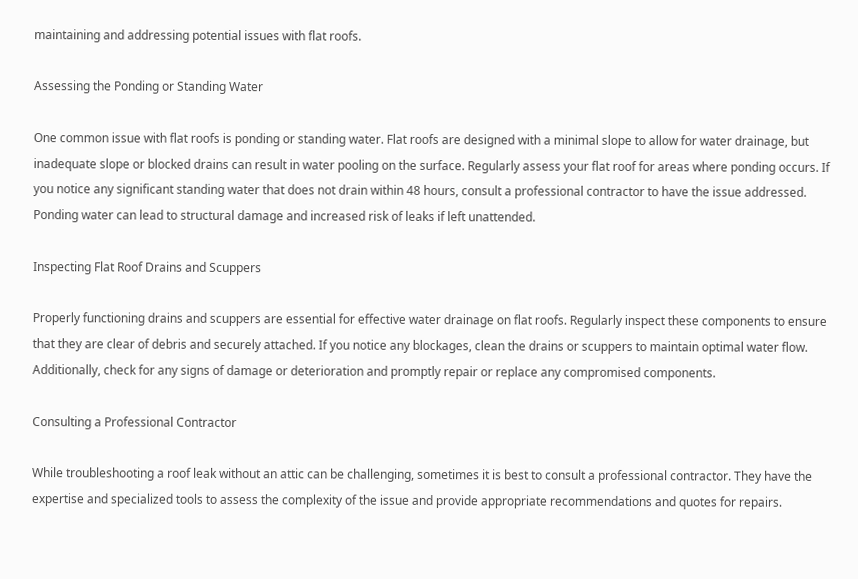maintaining and addressing potential issues with flat roofs.

Assessing the Ponding or Standing Water

One common issue with flat roofs is ponding or standing water. Flat roofs are designed with a minimal slope to allow for water drainage, but inadequate slope or blocked drains can result in water pooling on the surface. Regularly assess your flat roof for areas where ponding occurs. If you notice any significant standing water that does not drain within 48 hours, consult a professional contractor to have the issue addressed. Ponding water can lead to structural damage and increased risk of leaks if left unattended.

Inspecting Flat Roof Drains and Scuppers

Properly functioning drains and scuppers are essential for effective water drainage on flat roofs. Regularly inspect these components to ensure that they are clear of debris and securely attached. If you notice any blockages, clean the drains or scuppers to maintain optimal water flow. Additionally, check for any signs of damage or deterioration and promptly repair or replace any compromised components.

Consulting a Professional Contractor

While troubleshooting a roof leak without an attic can be challenging, sometimes it is best to consult a professional contractor. They have the expertise and specialized tools to assess the complexity of the issue and provide appropriate recommendations and quotes for repairs.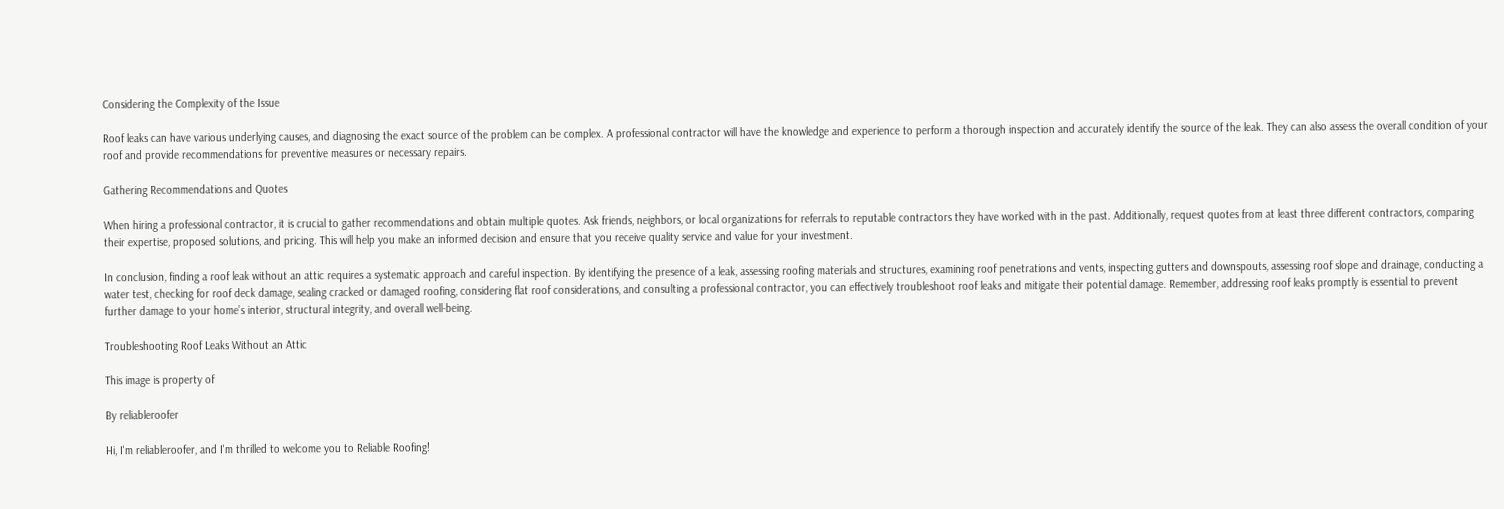Considering the Complexity of the Issue

Roof leaks can have various underlying causes, and diagnosing the exact source of the problem can be complex. A professional contractor will have the knowledge and experience to perform a thorough inspection and accurately identify the source of the leak. They can also assess the overall condition of your roof and provide recommendations for preventive measures or necessary repairs.

Gathering Recommendations and Quotes

When hiring a professional contractor, it is crucial to gather recommendations and obtain multiple quotes. Ask friends, neighbors, or local organizations for referrals to reputable contractors they have worked with in the past. Additionally, request quotes from at least three different contractors, comparing their expertise, proposed solutions, and pricing. This will help you make an informed decision and ensure that you receive quality service and value for your investment.

In conclusion, finding a roof leak without an attic requires a systematic approach and careful inspection. By identifying the presence of a leak, assessing roofing materials and structures, examining roof penetrations and vents, inspecting gutters and downspouts, assessing roof slope and drainage, conducting a water test, checking for roof deck damage, sealing cracked or damaged roofing, considering flat roof considerations, and consulting a professional contractor, you can effectively troubleshoot roof leaks and mitigate their potential damage. Remember, addressing roof leaks promptly is essential to prevent further damage to your home’s interior, structural integrity, and overall well-being.

Troubleshooting Roof Leaks Without an Attic

This image is property of

By reliableroofer

Hi, I'm reliableroofer, and I'm thrilled to welcome you to Reliable Roofing!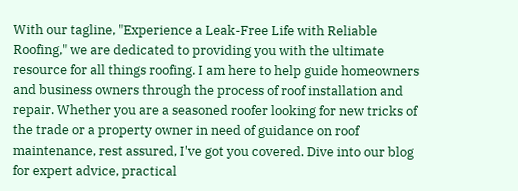With our tagline, "Experience a Leak-Free Life with Reliable Roofing," we are dedicated to providing you with the ultimate resource for all things roofing. I am here to help guide homeowners and business owners through the process of roof installation and repair. Whether you are a seasoned roofer looking for new tricks of the trade or a property owner in need of guidance on roof maintenance, rest assured, I've got you covered. Dive into our blog for expert advice, practical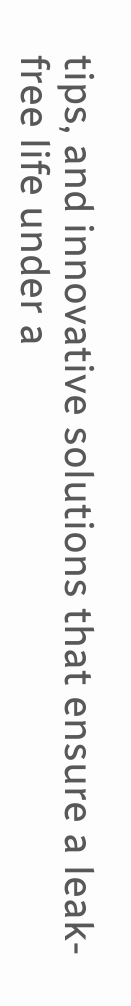tips, and innovative solutions that ensure a leak-free life under a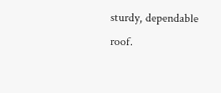sturdy, dependable roof.